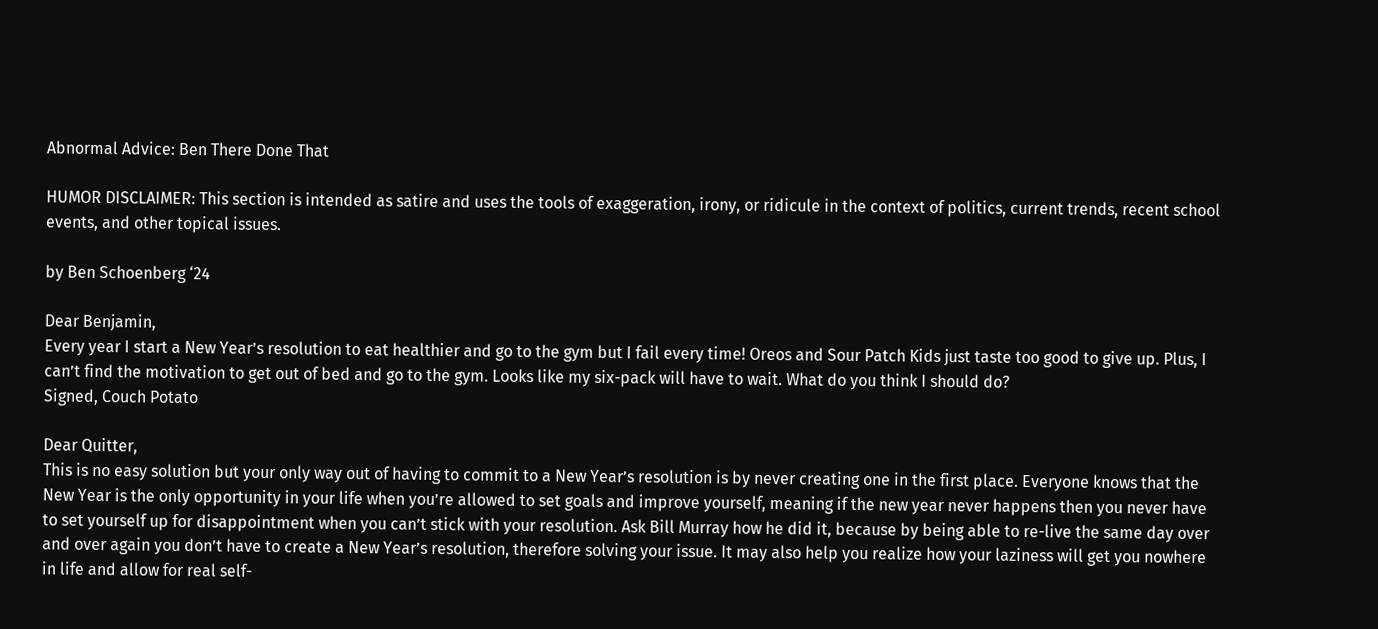Abnormal Advice: Ben There Done That

HUMOR DISCLAIMER: This section is intended as satire and uses the tools of exaggeration, irony, or ridicule in the context of politics, current trends, recent school events, and other topical issues.

by Ben Schoenberg ‘24

Dear Benjamin,
Every year I start a New Year’s resolution to eat healthier and go to the gym but I fail every time! Oreos and Sour Patch Kids just taste too good to give up. Plus, I can’t find the motivation to get out of bed and go to the gym. Looks like my six-pack will have to wait. What do you think I should do?
Signed, Couch Potato

Dear Quitter,
This is no easy solution but your only way out of having to commit to a New Year’s resolution is by never creating one in the first place. Everyone knows that the New Year is the only opportunity in your life when you’re allowed to set goals and improve yourself, meaning if the new year never happens then you never have to set yourself up for disappointment when you can’t stick with your resolution. Ask Bill Murray how he did it, because by being able to re-live the same day over and over again you don’t have to create a New Year’s resolution, therefore solving your issue. It may also help you realize how your laziness will get you nowhere in life and allow for real self-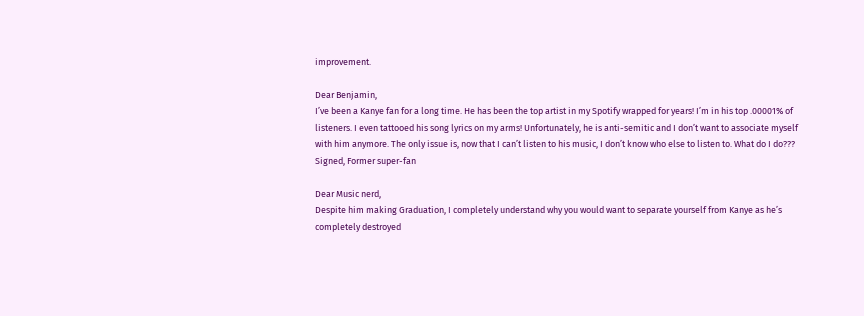improvement.

Dear Benjamin,
I’ve been a Kanye fan for a long time. He has been the top artist in my Spotify wrapped for years! I’m in his top .00001% of listeners. I even tattooed his song lyrics on my arms! Unfortunately, he is anti-semitic and I don’t want to associate myself with him anymore. The only issue is, now that I can’t listen to his music, I don’t know who else to listen to. What do I do???
Signed, Former super-fan

Dear Music nerd,
Despite him making Graduation, I completely understand why you would want to separate yourself from Kanye as he’s completely destroyed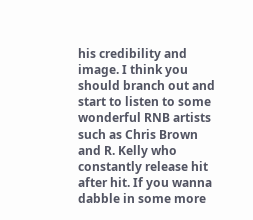his credibility and image. I think you should branch out and start to listen to some wonderful RNB artists such as Chris Brown and R. Kelly who constantly release hit after hit. If you wanna dabble in some more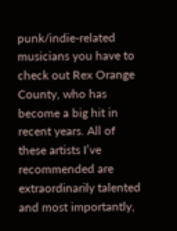punk/indie-related musicians you have to check out Rex Orange County, who has become a big hit in recent years. All of these artists I’ve recommended are extraordinarily talented and most importantly,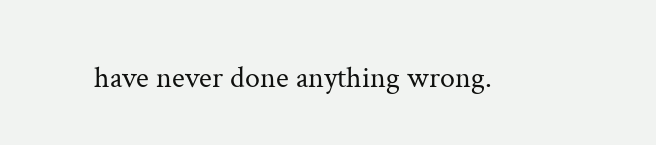have never done anything wrong.